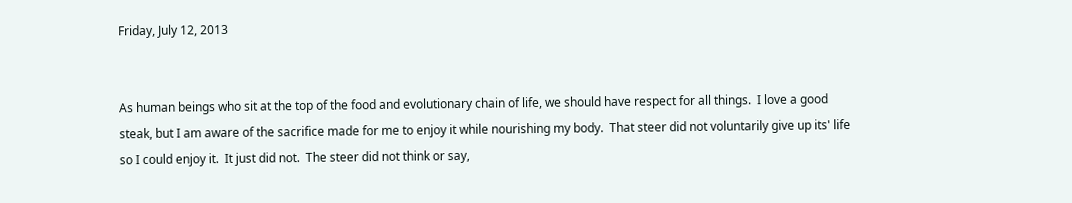Friday, July 12, 2013


As human beings who sit at the top of the food and evolutionary chain of life, we should have respect for all things.  I love a good steak, but I am aware of the sacrifice made for me to enjoy it while nourishing my body.  That steer did not voluntarily give up its' life so I could enjoy it.  It just did not.  The steer did not think or say,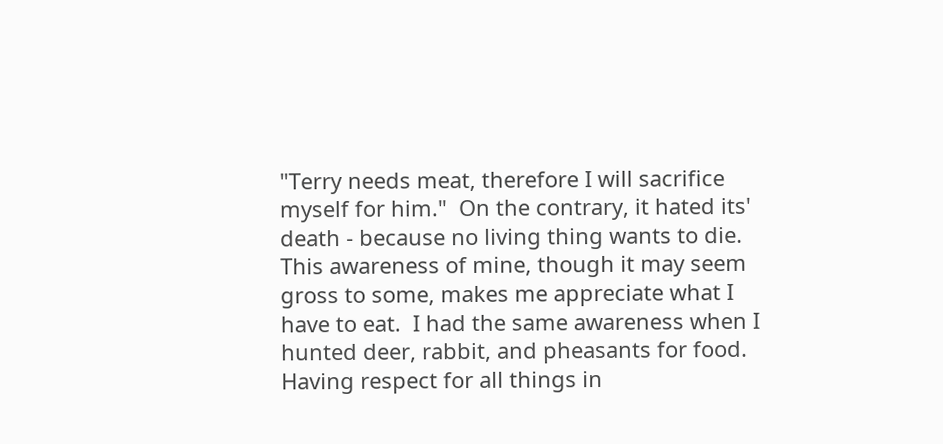"Terry needs meat, therefore I will sacrifice myself for him."  On the contrary, it hated its' death - because no living thing wants to die. This awareness of mine, though it may seem gross to some, makes me appreciate what I have to eat.  I had the same awareness when I hunted deer, rabbit, and pheasants for food.  Having respect for all things in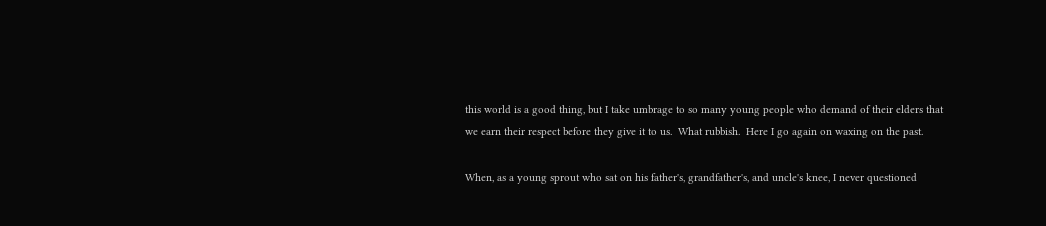this world is a good thing, but I take umbrage to so many young people who demand of their elders that we earn their respect before they give it to us.  What rubbish.  Here I go again on waxing on the past.

When, as a young sprout who sat on his father's, grandfather's, and uncle's knee, I never questioned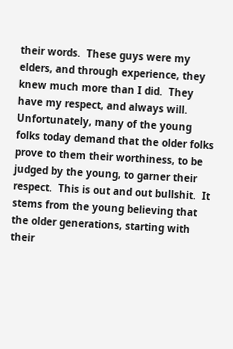their words.  These guys were my elders, and through experience, they knew much more than I did.  They have my respect, and always will.  Unfortunately, many of the young folks today demand that the older folks prove to them their worthiness, to be judged by the young, to garner their respect.  This is out and out bullshit.  It stems from the young believing that the older generations, starting with their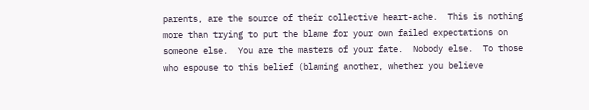parents, are the source of their collective heart-ache.  This is nothing more than trying to put the blame for your own failed expectations on someone else.  You are the masters of your fate.  Nobody else.  To those who espouse to this belief (blaming another, whether you believe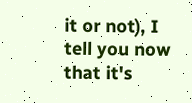it or not), I tell you now that it's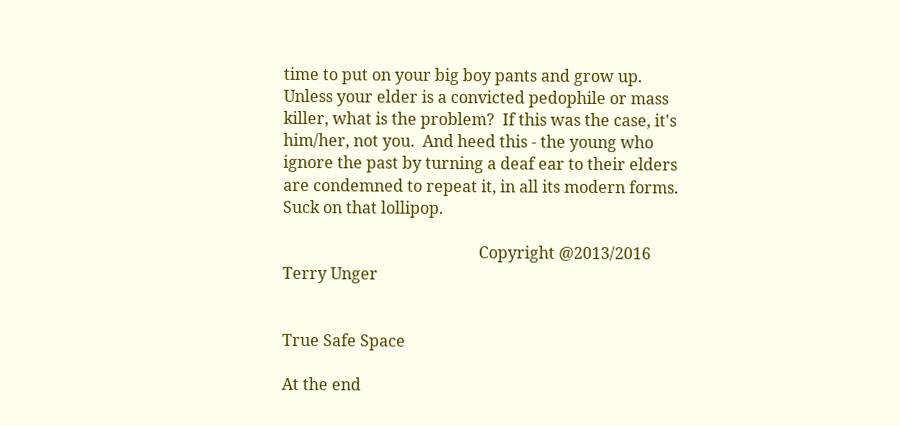time to put on your big boy pants and grow up.  Unless your elder is a convicted pedophile or mass killer, what is the problem?  If this was the case, it's him/her, not you.  And heed this - the young who ignore the past by turning a deaf ear to their elders are condemned to repeat it, in all its modern forms.  Suck on that lollipop.

                                                 Copyright @2013/2016 Terry Unger


True Safe Space

At the end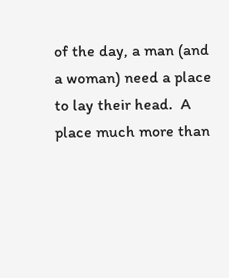of the day, a man (and a woman) need a place to lay their head.  A place much more than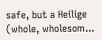safe, but a Heilige (whole, wholesom...